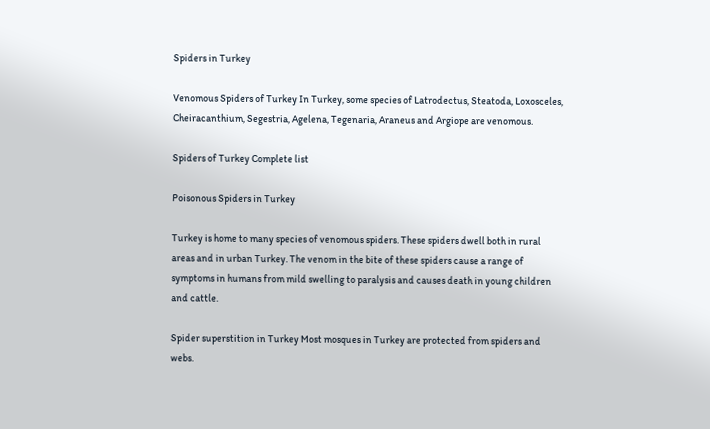Spiders in Turkey

Venomous Spiders of Turkey In Turkey, some species of Latrodectus, Steatoda, Loxosceles, Cheiracanthium, Segestria, Agelena, Tegenaria, Araneus and Argiope are venomous.

Spiders of Turkey Complete list

Poisonous Spiders in Turkey

Turkey is home to many species of venomous spiders. These spiders dwell both in rural areas and in urban Turkey. The venom in the bite of these spiders cause a range of symptoms in humans from mild swelling to paralysis and causes death in young children and cattle.

Spider superstition in Turkey Most mosques in Turkey are protected from spiders and webs.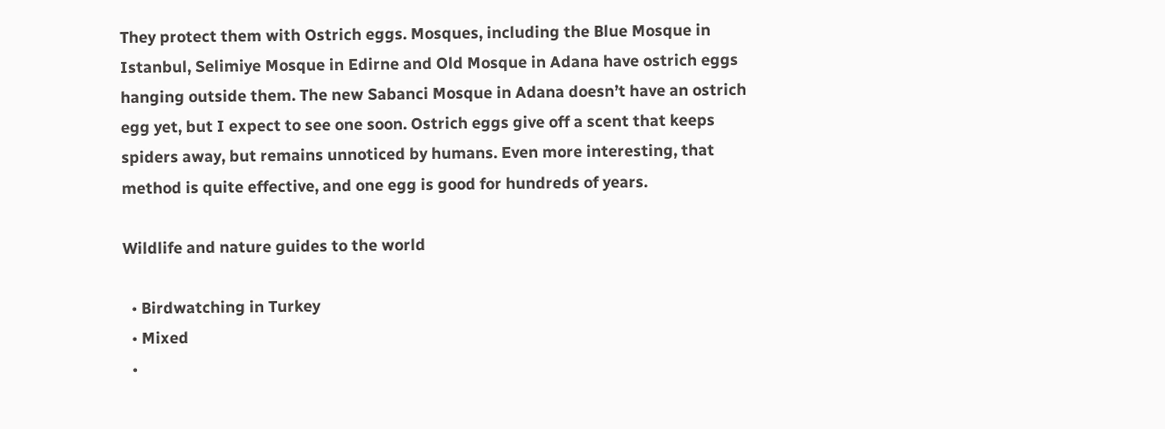They protect them with Ostrich eggs. Mosques, including the Blue Mosque in Istanbul, Selimiye Mosque in Edirne and Old Mosque in Adana have ostrich eggs hanging outside them. The new Sabanci Mosque in Adana doesn’t have an ostrich egg yet, but I expect to see one soon. Ostrich eggs give off a scent that keeps spiders away, but remains unnoticed by humans. Even more interesting, that method is quite effective, and one egg is good for hundreds of years.

Wildlife and nature guides to the world

  • Birdwatching in Turkey
  • Mixed
  •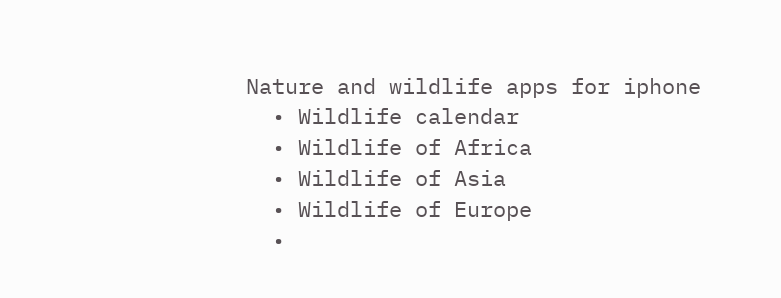Nature and wildlife apps for iphone
  • Wildlife calendar
  • Wildlife of Africa
  • Wildlife of Asia
  • Wildlife of Europe
  •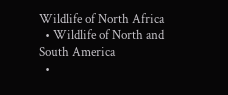Wildlife of North Africa
  • Wildlife of North and South America
  •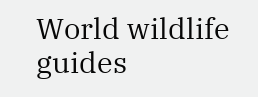World wildlife guides